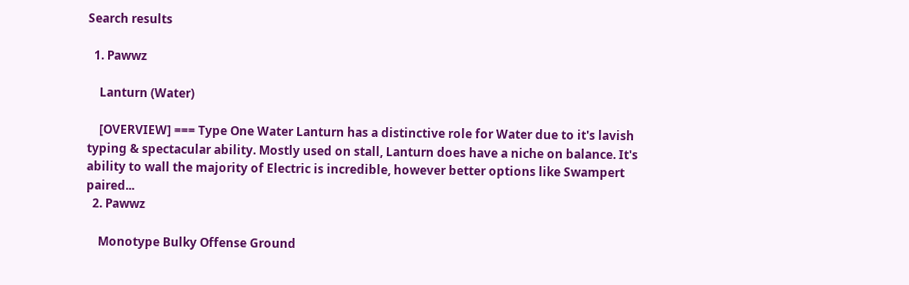Search results

  1. Pawwz

    Lanturn (Water)

    [OVERVIEW] === Type One Water Lanturn has a distinctive role for Water due to it's lavish typing & spectacular ability. Mostly used on stall, Lanturn does have a niche on balance. It's ability to wall the majority of Electric is incredible, however better options like Swampert paired...
  2. Pawwz

    Monotype Bulky Offense Ground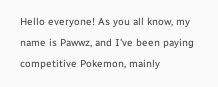Hello everyone! As you all know, my name is Pawwz, and I've been paying competitive Pokemon, mainly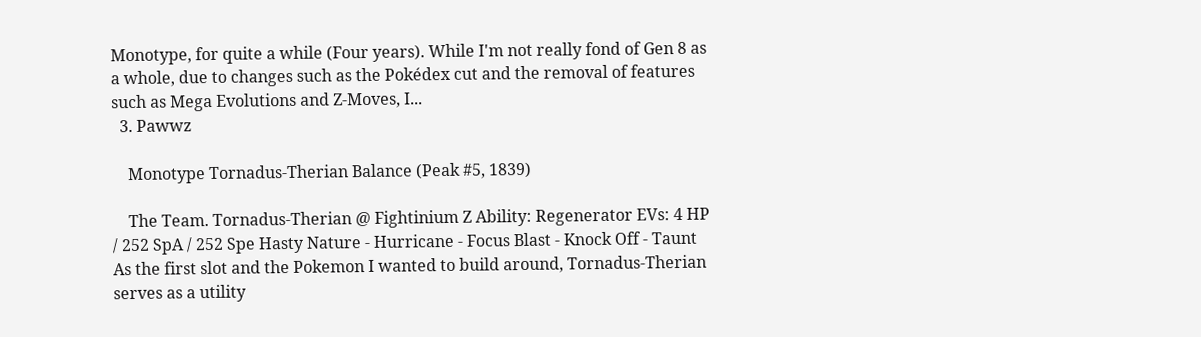Monotype, for quite a while (Four years). While I'm not really fond of Gen 8 as a whole, due to changes such as the Pokédex cut and the removal of features such as Mega Evolutions and Z-Moves, I...
  3. Pawwz

    Monotype Tornadus-Therian Balance (Peak #5, 1839)

    The Team. Tornadus-Therian @ Fightinium Z Ability: Regenerator EVs: 4 HP / 252 SpA / 252 Spe Hasty Nature - Hurricane - Focus Blast - Knock Off - Taunt As the first slot and the Pokemon I wanted to build around, Tornadus-Therian serves as a utility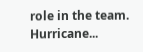role in the team. Hurricane...